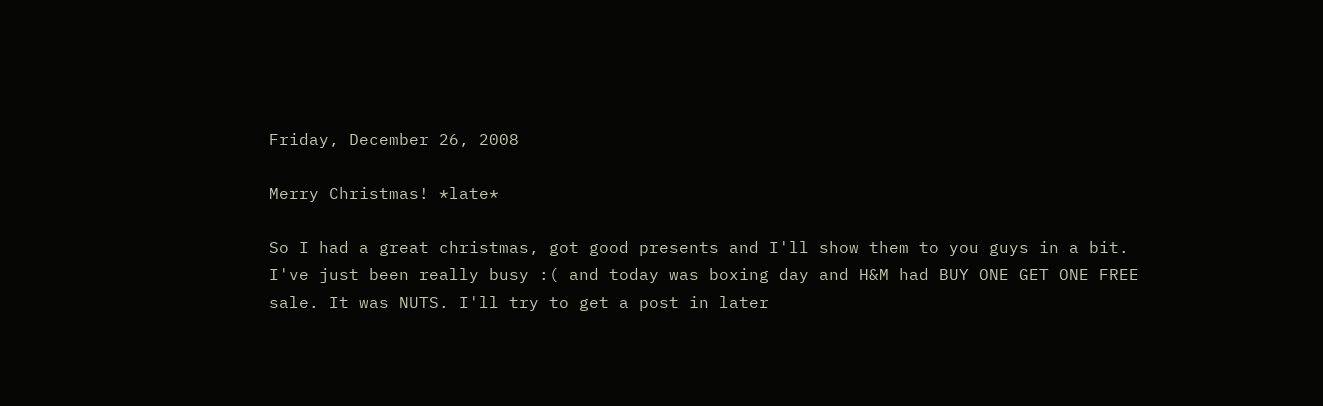Friday, December 26, 2008

Merry Christmas! *late*

So I had a great christmas, got good presents and I'll show them to you guys in a bit. I've just been really busy :( and today was boxing day and H&M had BUY ONE GET ONE FREE sale. It was NUTS. I'll try to get a post in later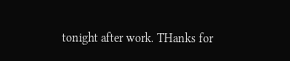tonight after work. THanks for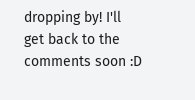dropping by! I'll get back to the comments soon :D